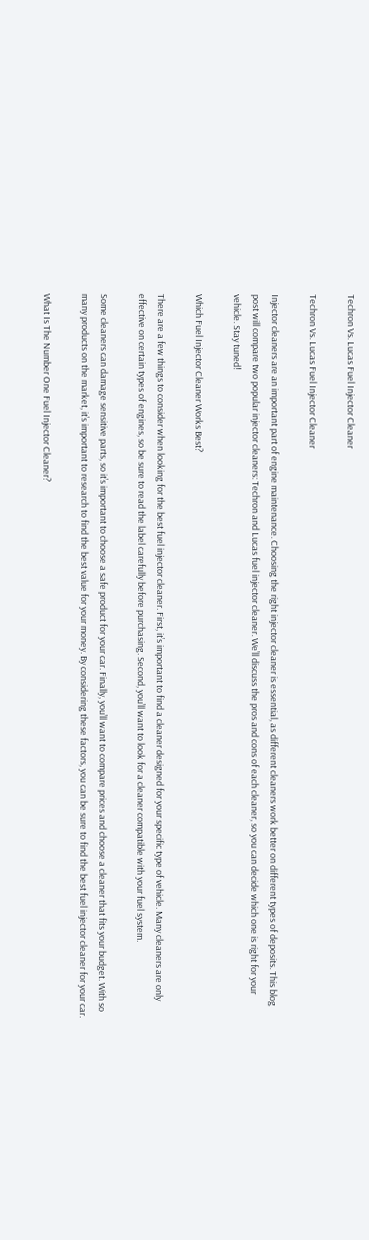Techron Vs. Lucas Fuel Injector Cleaner

Techron Vs. Lucas Fuel Injector Cleaner

Injector cleaners are an important part of engine maintenance. Choosing the right injector cleaner is essential, as different cleaners work better on different types of deposits. This blog post will compare two popular injector cleaners: Techron and Lucas fuel injector cleaner. We’ll discuss the pros and cons of each cleaner, so you can decide which one is right for your vehicle. Stay tuned!

Which Fuel Injector Cleaner Works Best?

There are a few things to consider when looking for the best fuel injector cleaner. First, it’s important to find a cleaner designed for your specific type of vehicle. Many cleaners are only effective on certain types of engines, so be sure to read the label carefully before purchasing. Second, you’ll want to look for a cleaner compatible with your fuel system.

Some cleaners can damage sensitive parts, so it’s important to choose a safe product for your car. Finally, you’ll want to compare prices and choose a cleaner that fits your budget. With so many products on the market, it’s important to research to find the best value for your money. By considering these factors, you can be sure to find the best fuel injector cleaner for your car.

What Is The Number One Fuel Injector Cleaner?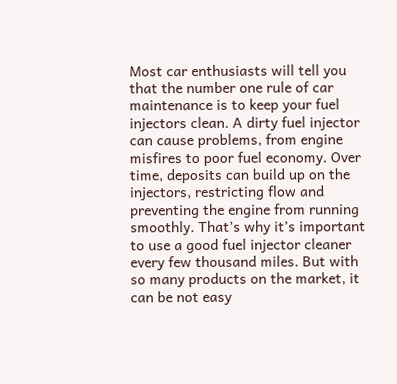Most car enthusiasts will tell you that the number one rule of car maintenance is to keep your fuel injectors clean. A dirty fuel injector can cause problems, from engine misfires to poor fuel economy. Over time, deposits can build up on the injectors, restricting flow and preventing the engine from running smoothly. That’s why it’s important to use a good fuel injector cleaner every few thousand miles. But with so many products on the market, it can be not easy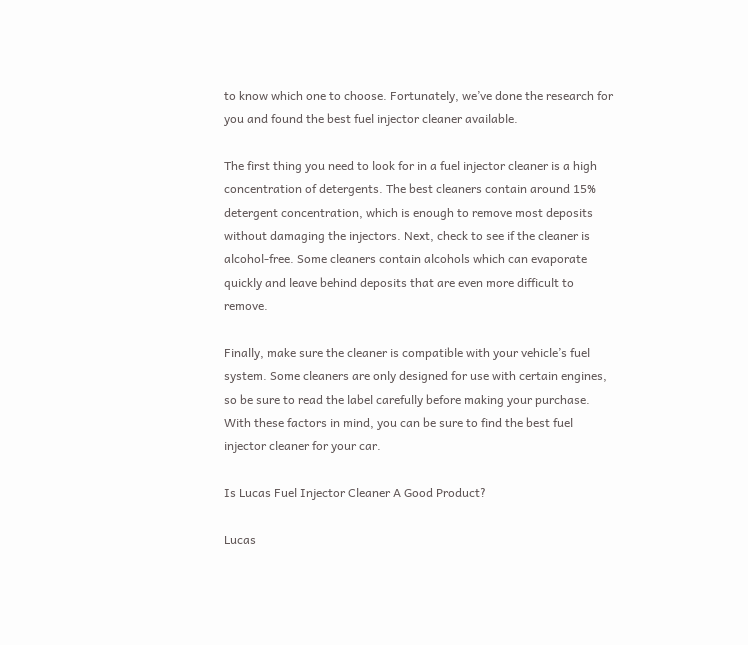to know which one to choose. Fortunately, we’ve done the research for you and found the best fuel injector cleaner available.

The first thing you need to look for in a fuel injector cleaner is a high concentration of detergents. The best cleaners contain around 15% detergent concentration, which is enough to remove most deposits without damaging the injectors. Next, check to see if the cleaner is alcohol-free. Some cleaners contain alcohols which can evaporate quickly and leave behind deposits that are even more difficult to remove.

Finally, make sure the cleaner is compatible with your vehicle’s fuel system. Some cleaners are only designed for use with certain engines, so be sure to read the label carefully before making your purchase. With these factors in mind, you can be sure to find the best fuel injector cleaner for your car.

Is Lucas Fuel Injector Cleaner A Good Product?

Lucas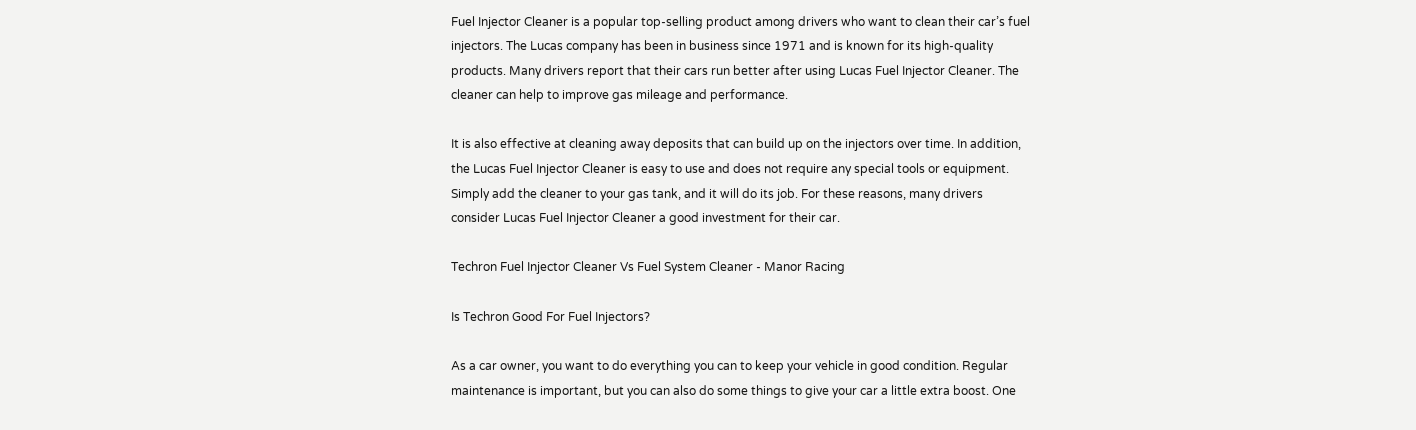Fuel Injector Cleaner is a popular top-selling product among drivers who want to clean their car’s fuel injectors. The Lucas company has been in business since 1971 and is known for its high-quality products. Many drivers report that their cars run better after using Lucas Fuel Injector Cleaner. The cleaner can help to improve gas mileage and performance.

It is also effective at cleaning away deposits that can build up on the injectors over time. In addition, the Lucas Fuel Injector Cleaner is easy to use and does not require any special tools or equipment. Simply add the cleaner to your gas tank, and it will do its job. For these reasons, many drivers consider Lucas Fuel Injector Cleaner a good investment for their car.

Techron Fuel Injector Cleaner Vs Fuel System Cleaner - Manor Racing

Is Techron Good For Fuel Injectors?

As a car owner, you want to do everything you can to keep your vehicle in good condition. Regular maintenance is important, but you can also do some things to give your car a little extra boost. One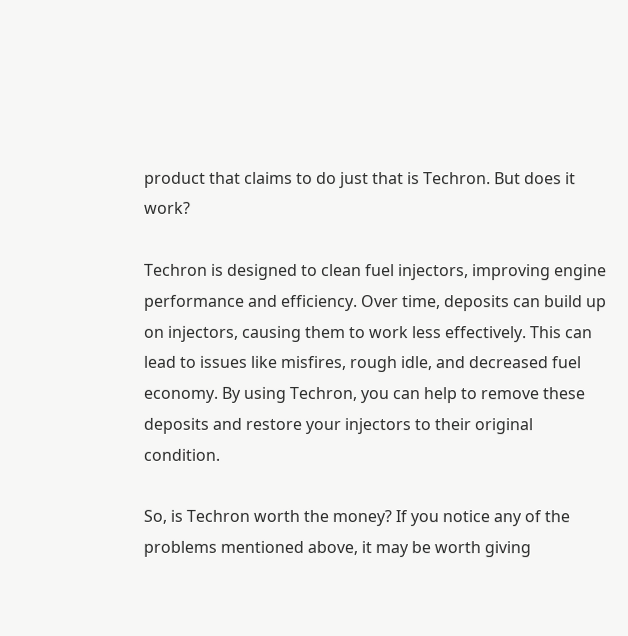product that claims to do just that is Techron. But does it work?

Techron is designed to clean fuel injectors, improving engine performance and efficiency. Over time, deposits can build up on injectors, causing them to work less effectively. This can lead to issues like misfires, rough idle, and decreased fuel economy. By using Techron, you can help to remove these deposits and restore your injectors to their original condition.

So, is Techron worth the money? If you notice any of the problems mentioned above, it may be worth giving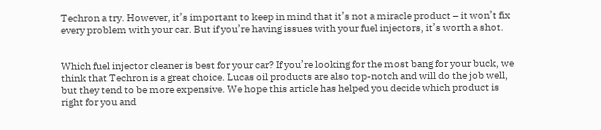Techron a try. However, it’s important to keep in mind that it’s not a miracle product – it won’t fix every problem with your car. But if you’re having issues with your fuel injectors, it’s worth a shot.


Which fuel injector cleaner is best for your car? If you’re looking for the most bang for your buck, we think that Techron is a great choice. Lucas oil products are also top-notch and will do the job well, but they tend to be more expensive. We hope this article has helped you decide which product is right for you and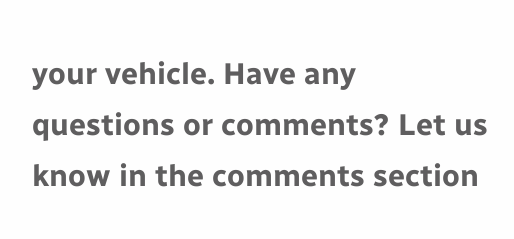your vehicle. Have any questions or comments? Let us know in the comments section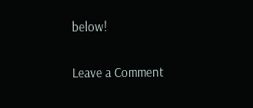below!

Leave a Comment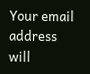Your email address will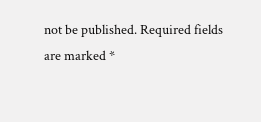not be published. Required fields are marked *